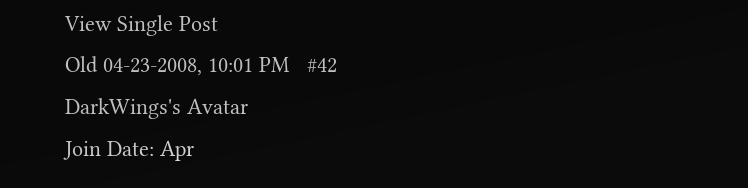View Single Post
Old 04-23-2008, 10:01 PM   #42
DarkWings's Avatar
Join Date: Apr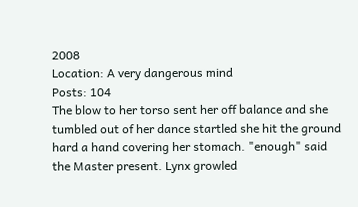2008
Location: A very dangerous mind
Posts: 104
The blow to her torso sent her off balance and she tumbled out of her dance startled she hit the ground hard a hand covering her stomach. "enough" said the Master present. Lynx growled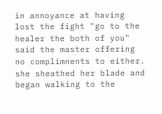in annoyance at having lost the fight "go to the healer the both of you" said the master offering no complimnents to either.
she sheathed her blade and began walking to the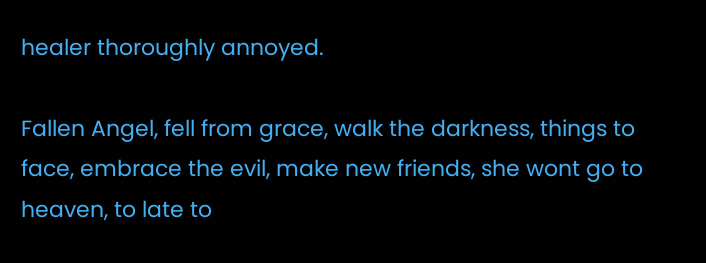healer thoroughly annoyed.

Fallen Angel, fell from grace, walk the darkness, things to face, embrace the evil, make new friends, she wont go to heaven, to late to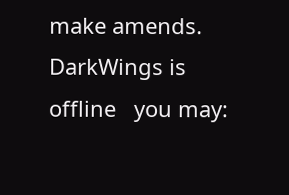make amends.
DarkWings is offline   you may: